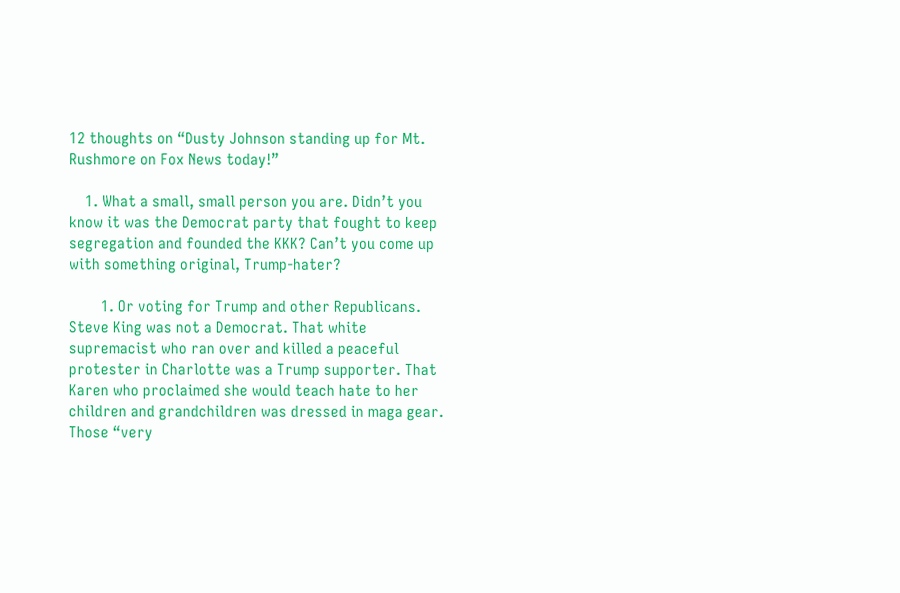12 thoughts on “Dusty Johnson standing up for Mt. Rushmore on Fox News today!”

    1. What a small, small person you are. Didn’t you know it was the Democrat party that fought to keep segregation and founded the KKK? Can’t you come up with something original, Trump-hater?

        1. Or voting for Trump and other Republicans. Steve King was not a Democrat. That white supremacist who ran over and killed a peaceful protester in Charlotte was a Trump supporter. That Karen who proclaimed she would teach hate to her children and grandchildren was dressed in maga gear. Those “very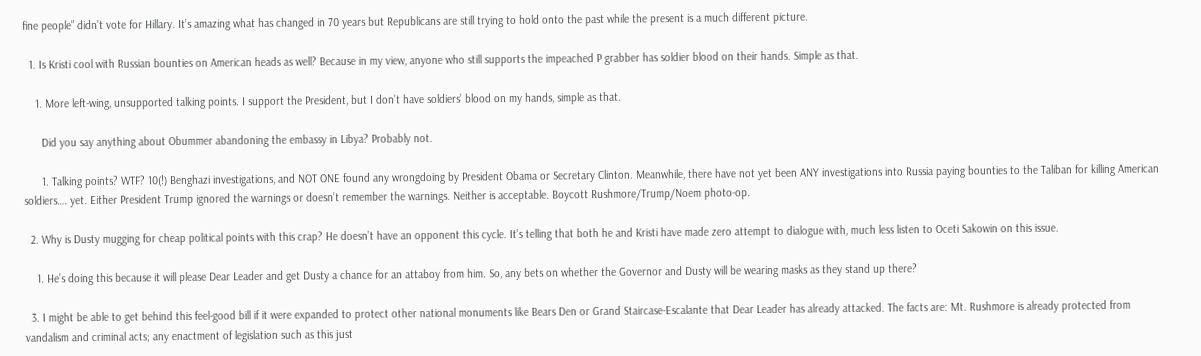fine people” didn’t vote for Hillary. It’s amazing what has changed in 70 years but Republicans are still trying to hold onto the past while the present is a much different picture.

  1. Is Kristi cool with Russian bounties on American heads as well? Because in my view, anyone who still supports the impeached P grabber has soldier blood on their hands. Simple as that.

    1. More left-wing, unsupported talking points. I support the President, but I don’t have soldiers’ blood on my hands, simple as that.

      Did you say anything about Obummer abandoning the embassy in Libya? Probably not.

      1. Talking points? WTF? 10(!) Benghazi investigations, and NOT ONE found any wrongdoing by President Obama or Secretary Clinton. Meanwhile, there have not yet been ANY investigations into Russia paying bounties to the Taliban for killing American soldiers…. yet. Either President Trump ignored the warnings or doesn’t remember the warnings. Neither is acceptable. Boycott Rushmore/Trump/Noem photo-op.

  2. Why is Dusty mugging for cheap political points with this crap? He doesn’t have an opponent this cycle. It’s telling that both he and Kristi have made zero attempt to dialogue with, much less listen to Oceti Sakowin on this issue.

    1. He’s doing this because it will please Dear Leader and get Dusty a chance for an attaboy from him. So, any bets on whether the Governor and Dusty will be wearing masks as they stand up there?

  3. I might be able to get behind this feel-good bill if it were expanded to protect other national monuments like Bears Den or Grand Staircase-Escalante that Dear Leader has already attacked. The facts are: Mt. Rushmore is already protected from vandalism and criminal acts; any enactment of legislation such as this just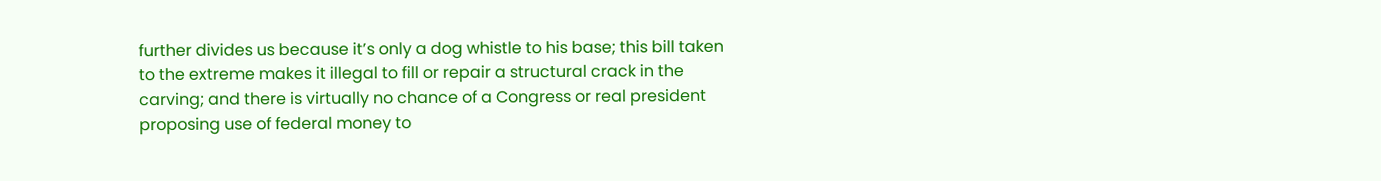further divides us because it’s only a dog whistle to his base; this bill taken to the extreme makes it illegal to fill or repair a structural crack in the carving; and there is virtually no chance of a Congress or real president proposing use of federal money to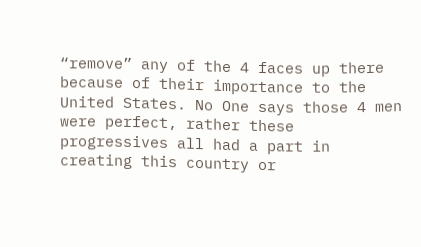“remove” any of the 4 faces up there because of their importance to the United States. No One says those 4 men were perfect, rather these progressives all had a part in creating this country or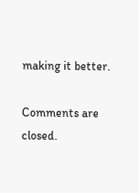making it better.

Comments are closed.